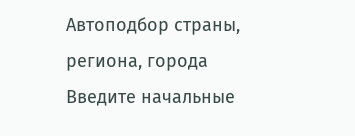Автоподбор страны, региона, города
Введите начальные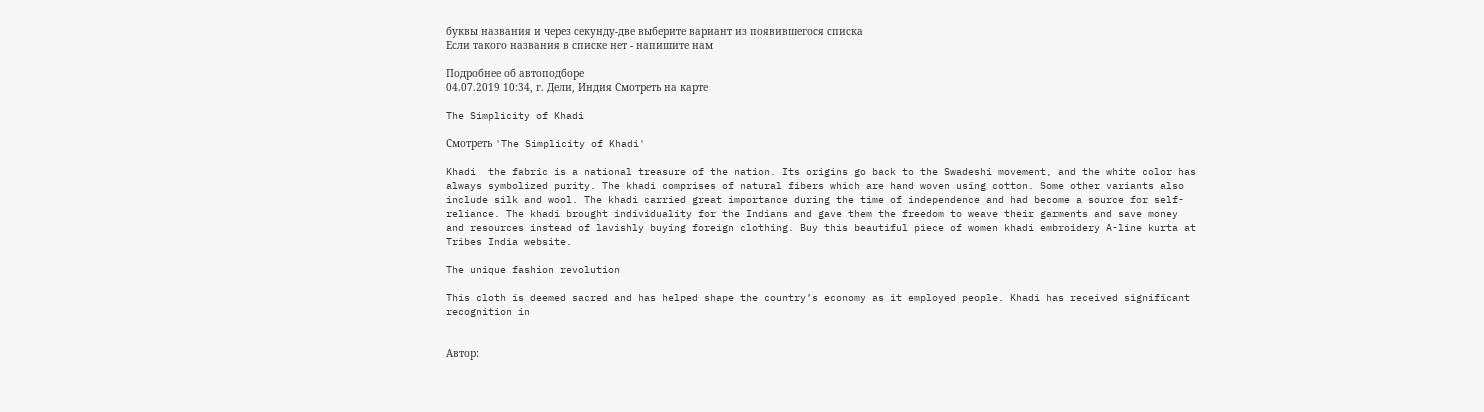буквы названия и через секунду-две выберите вариант из появившегося списка
Если такого названия в списке нет - напишите нам

Подробнее об автоподборе
04.07.2019 10:34, г. Дели, Индия Смотреть на карте

The Simplicity of Khadi

Смотреть 'The Simplicity of Khadi'

Khadi  the fabric is a national treasure of the nation. Its origins go back to the Swadeshi movement, and the white color has always symbolized purity. The khadi comprises of natural fibers which are hand woven using cotton. Some other variants also include silk and wool. The khadi carried great importance during the time of independence and had become a source for self-reliance. The khadi brought individuality for the Indians and gave them the freedom to weave their garments and save money and resources instead of lavishly buying foreign clothing. Buy this beautiful piece of women khadi embroidery A-line kurta at Tribes India website.

The unique fashion revolution

This cloth is deemed sacred and has helped shape the country’s economy as it employed people. Khadi has received significant recognition in


Автор: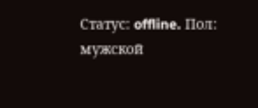Статус: offline. Пол: мужской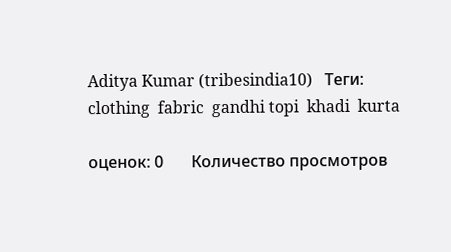Aditya Kumar (tribesindia10)   Теги:  clothing  fabric  gandhi topi  khadi  kurta

оценок: 0       Количество просмотров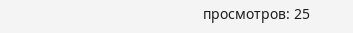просмотров: 25